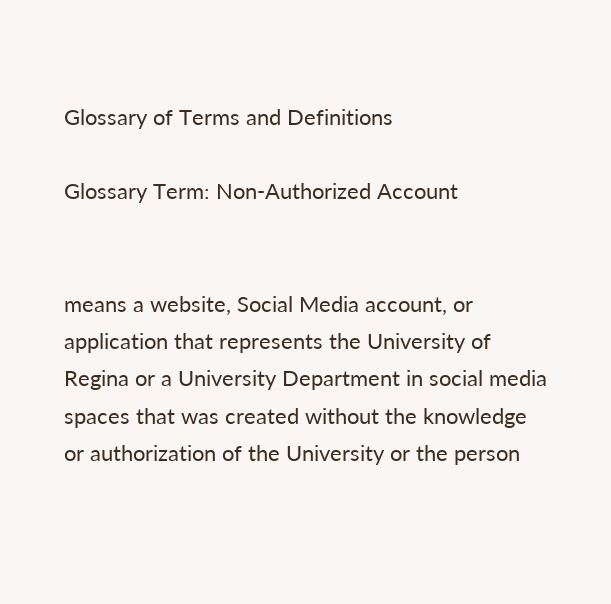Glossary of Terms and Definitions

Glossary Term: Non-Authorized Account


means a website, Social Media account, or application that represents the University of Regina or a University Department in social media spaces that was created without the knowledge or authorization of the University or the person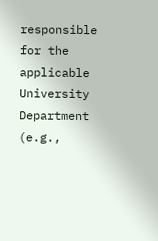responsible for the applicable University Department (e.g.,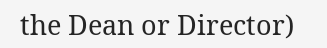the Dean or Director)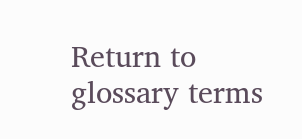Return to glossary terms